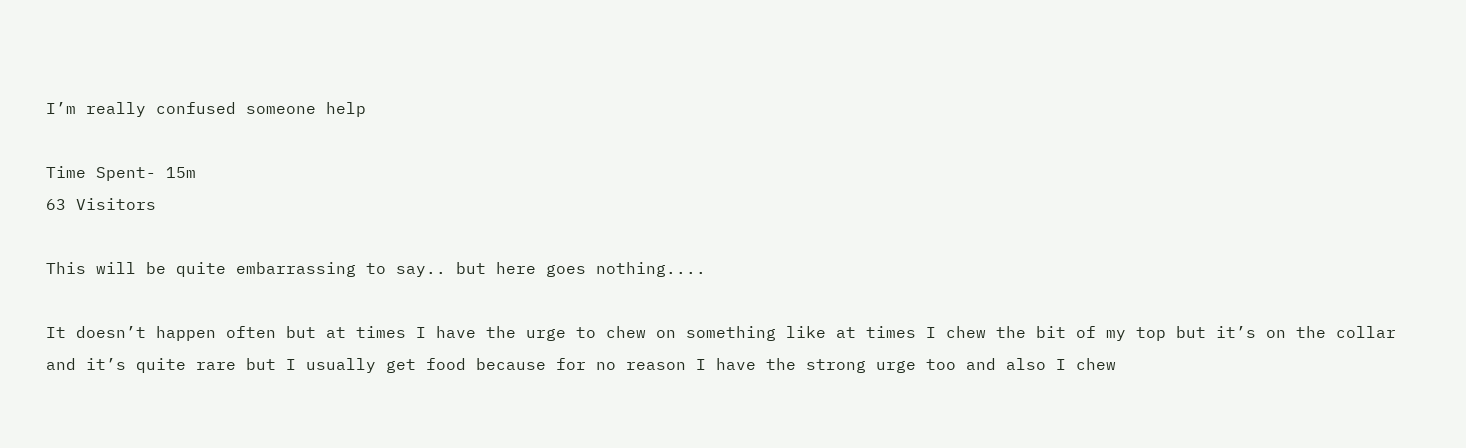I’m really confused someone help

Time Spent- 15m
63 Visitors

This will be quite embarrassing to say.. but here goes nothing....

It doesn’t happen often but at times I have the urge to chew on something like at times I chew the bit of my top but it’s on the collar and it’s quite rare but I usually get food because for no reason I have the strong urge too and also I chew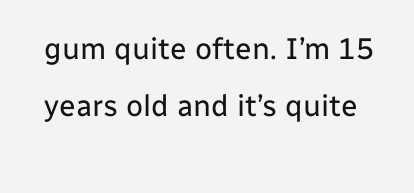gum quite often. I’m 15 years old and it’s quite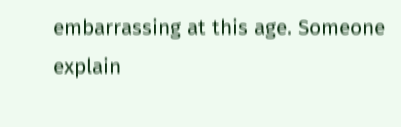embarrassing at this age. Someone explain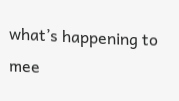what’s happening to mee